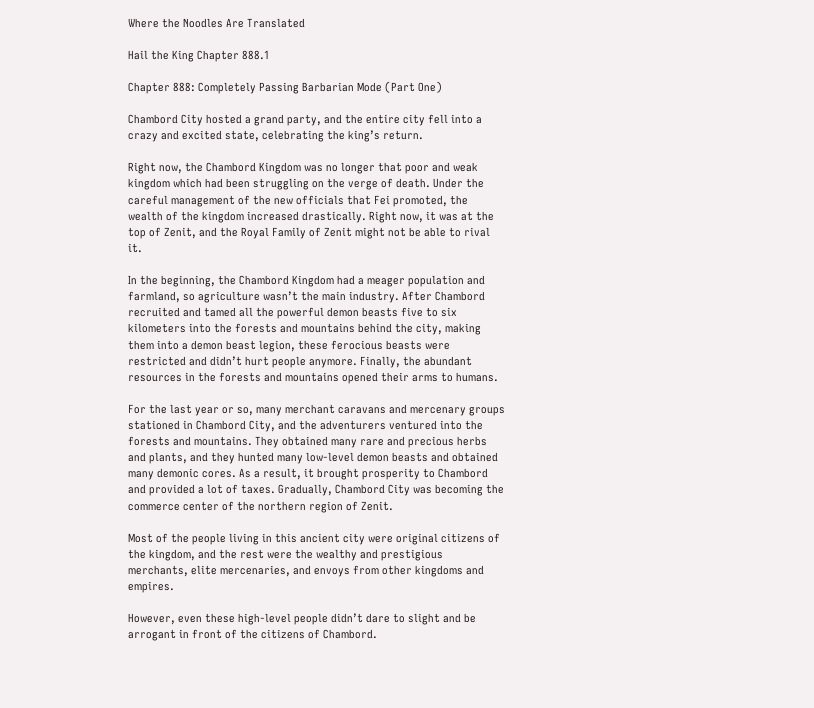Where the Noodles Are Translated

Hail the King Chapter 888.1

Chapter 888: Completely Passing Barbarian Mode (Part One)

Chambord City hosted a grand party, and the entire city fell into a crazy and excited state, celebrating the king’s return.

Right now, the Chambord Kingdom was no longer that poor and weak kingdom which had been struggling on the verge of death. Under the careful management of the new officials that Fei promoted, the wealth of the kingdom increased drastically. Right now, it was at the top of Zenit, and the Royal Family of Zenit might not be able to rival it.

In the beginning, the Chambord Kingdom had a meager population and farmland, so agriculture wasn’t the main industry. After Chambord recruited and tamed all the powerful demon beasts five to six kilometers into the forests and mountains behind the city, making them into a demon beast legion, these ferocious beasts were restricted and didn’t hurt people anymore. Finally, the abundant resources in the forests and mountains opened their arms to humans.

For the last year or so, many merchant caravans and mercenary groups stationed in Chambord City, and the adventurers ventured into the forests and mountains. They obtained many rare and precious herbs and plants, and they hunted many low-level demon beasts and obtained many demonic cores. As a result, it brought prosperity to Chambord and provided a lot of taxes. Gradually, Chambord City was becoming the commerce center of the northern region of Zenit.

Most of the people living in this ancient city were original citizens of the kingdom, and the rest were the wealthy and prestigious merchants, elite mercenaries, and envoys from other kingdoms and empires.

However, even these high-level people didn’t dare to slight and be arrogant in front of the citizens of Chambord.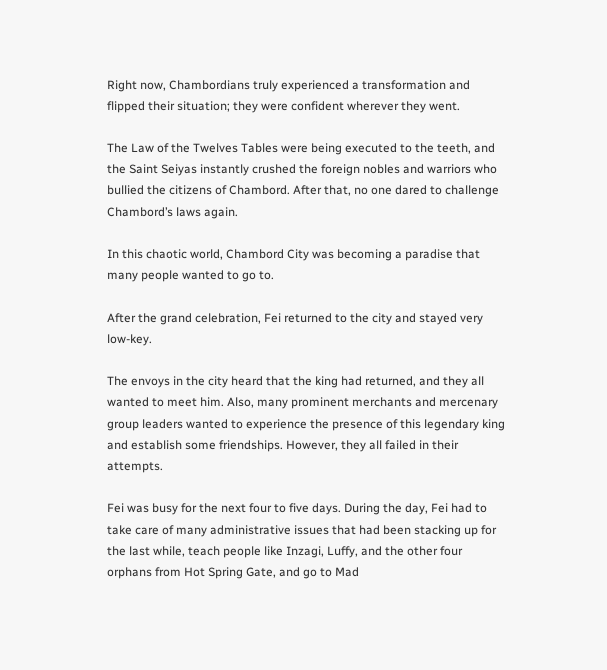Right now, Chambordians truly experienced a transformation and flipped their situation; they were confident wherever they went.

The Law of the Twelves Tables were being executed to the teeth, and the Saint Seiyas instantly crushed the foreign nobles and warriors who bullied the citizens of Chambord. After that, no one dared to challenge Chambord’s laws again.

In this chaotic world, Chambord City was becoming a paradise that many people wanted to go to.

After the grand celebration, Fei returned to the city and stayed very low-key.

The envoys in the city heard that the king had returned, and they all wanted to meet him. Also, many prominent merchants and mercenary group leaders wanted to experience the presence of this legendary king and establish some friendships. However, they all failed in their attempts.

Fei was busy for the next four to five days. During the day, Fei had to take care of many administrative issues that had been stacking up for the last while, teach people like Inzagi, Luffy, and the other four orphans from Hot Spring Gate, and go to Mad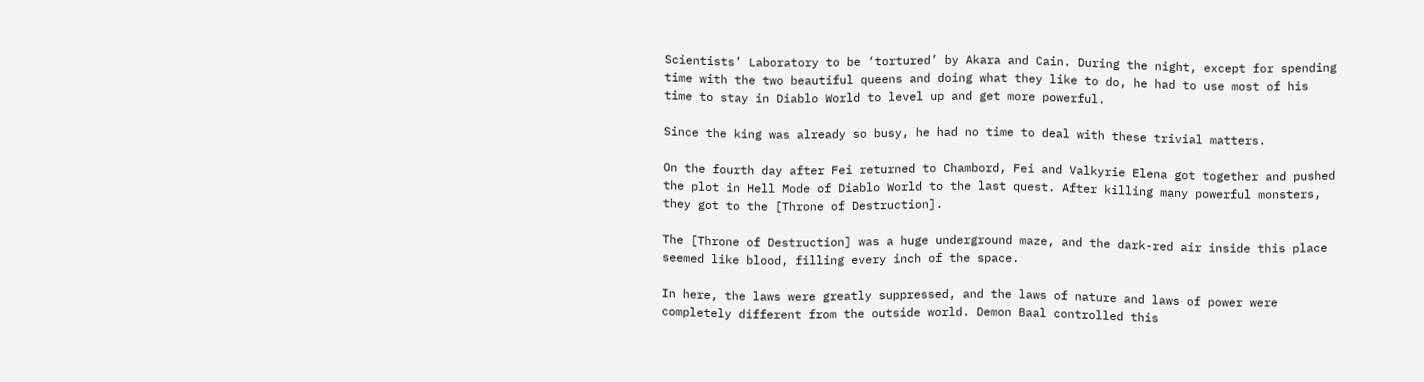Scientists’ Laboratory to be ‘tortured’ by Akara and Cain. During the night, except for spending time with the two beautiful queens and doing what they like to do, he had to use most of his time to stay in Diablo World to level up and get more powerful.

Since the king was already so busy, he had no time to deal with these trivial matters.

On the fourth day after Fei returned to Chambord, Fei and Valkyrie Elena got together and pushed the plot in Hell Mode of Diablo World to the last quest. After killing many powerful monsters, they got to the [Throne of Destruction].

The [Throne of Destruction] was a huge underground maze, and the dark-red air inside this place seemed like blood, filling every inch of the space.

In here, the laws were greatly suppressed, and the laws of nature and laws of power were completely different from the outside world. Demon Baal controlled this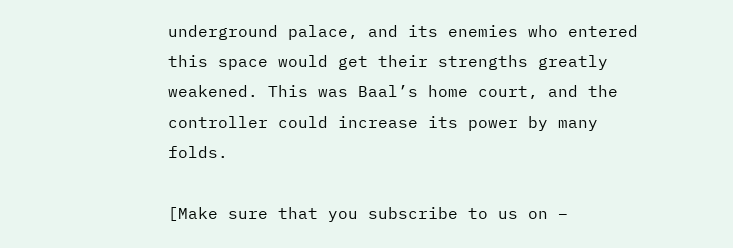underground palace, and its enemies who entered this space would get their strengths greatly weakened. This was Baal’s home court, and the controller could increase its power by many folds.

[Make sure that you subscribe to us on –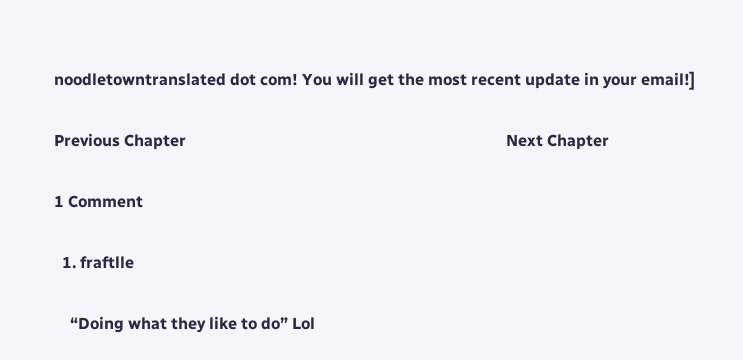noodletowntranslated dot com! You will get the most recent update in your email!]

Previous Chapter                                                                                Next Chapter

1 Comment

  1. fraftlle

    “Doing what they like to do” Lol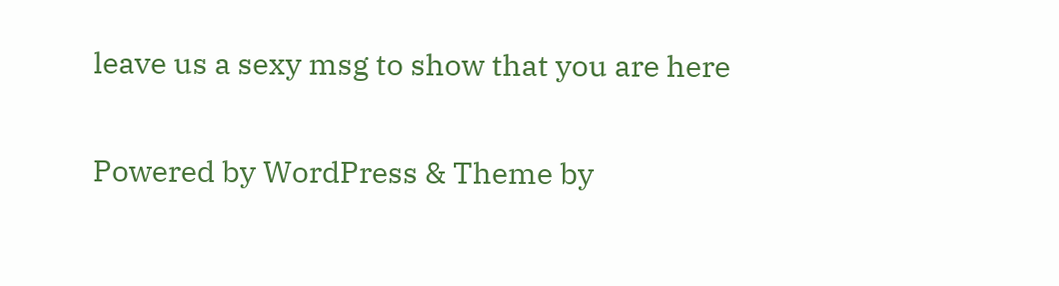leave us a sexy msg to show that you are here

Powered by WordPress & Theme by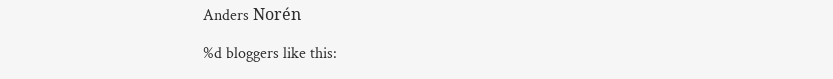Anders Norén

%d bloggers like this: